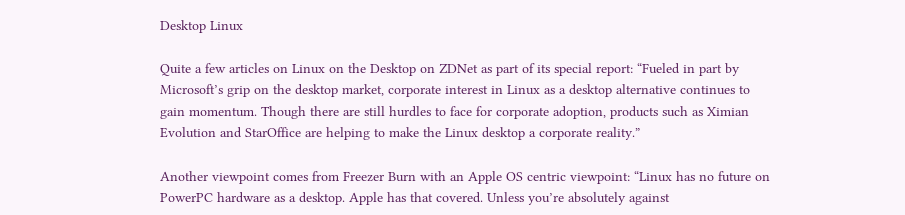Desktop Linux

Quite a few articles on Linux on the Desktop on ZDNet as part of its special report: “Fueled in part by Microsoft’s grip on the desktop market, corporate interest in Linux as a desktop alternative continues to gain momentum. Though there are still hurdles to face for corporate adoption, products such as Ximian Evolution and StarOffice are helping to make the Linux desktop a corporate reality.”

Another viewpoint comes from Freezer Burn with an Apple OS centric viewpoint: “Linux has no future on PowerPC hardware as a desktop. Apple has that covered. Unless you’re absolutely against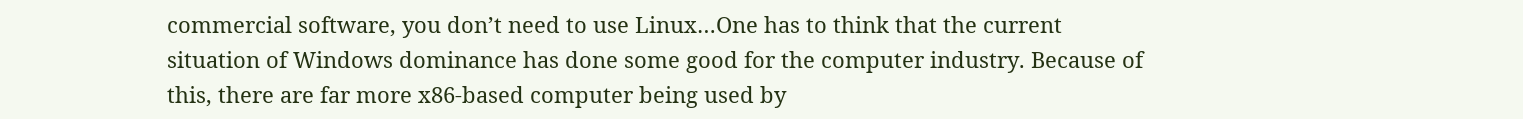commercial software, you don’t need to use Linux…One has to think that the current situation of Windows dominance has done some good for the computer industry. Because of this, there are far more x86-based computer being used by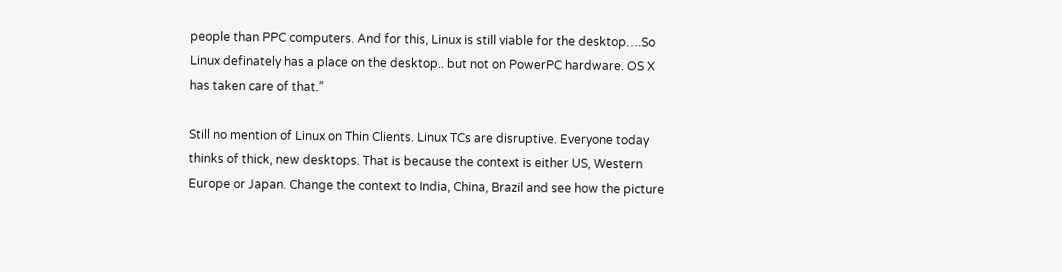people than PPC computers. And for this, Linux is still viable for the desktop….So Linux definately has a place on the desktop.. but not on PowerPC hardware. OS X has taken care of that.”

Still no mention of Linux on Thin Clients. Linux TCs are disruptive. Everyone today thinks of thick, new desktops. That is because the context is either US, Western Europe or Japan. Change the context to India, China, Brazil and see how the picture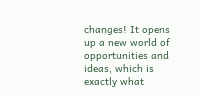changes! It opens up a new world of opportunities and ideas, which is exactly what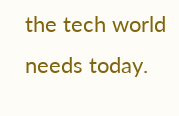the tech world needs today.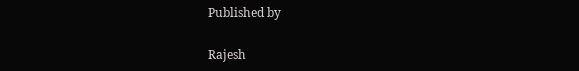Published by

Rajesh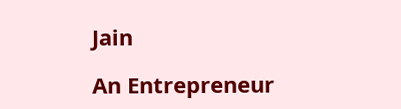Jain

An Entrepreneur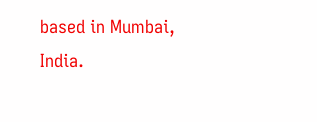based in Mumbai, India.